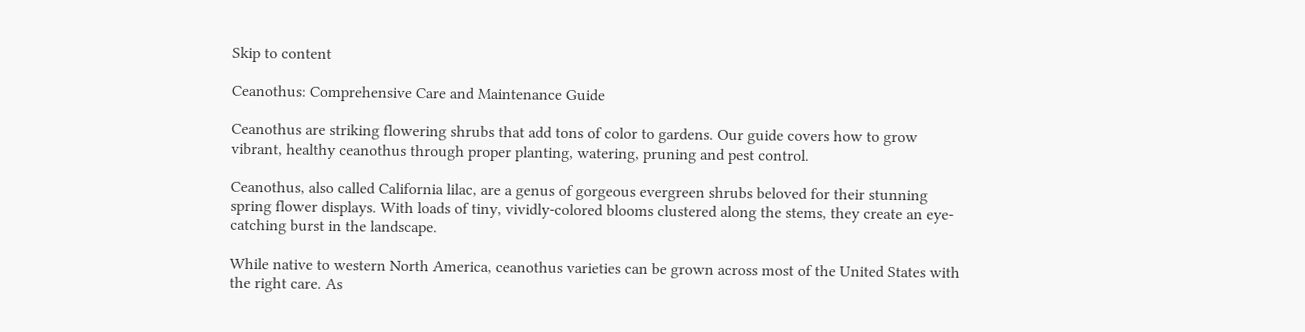Skip to content

Ceanothus: Comprehensive Care and Maintenance Guide

Ceanothus are striking flowering shrubs that add tons of color to gardens. Our guide covers how to grow vibrant, healthy ceanothus through proper planting, watering, pruning and pest control.

Ceanothus, also called California lilac, are a genus of gorgeous evergreen shrubs beloved for their stunning spring flower displays. With loads of tiny, vividly-colored blooms clustered along the stems, they create an eye-catching burst in the landscape.

While native to western North America, ceanothus varieties can be grown across most of the United States with the right care. As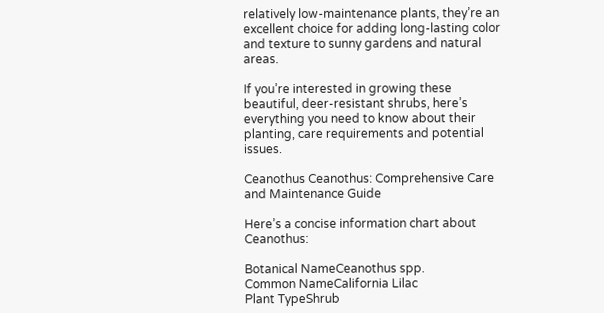relatively low-maintenance plants, they’re an excellent choice for adding long-lasting color and texture to sunny gardens and natural areas.

If you’re interested in growing these beautiful, deer-resistant shrubs, here’s everything you need to know about their planting, care requirements and potential issues.

Ceanothus Ceanothus: Comprehensive Care and Maintenance Guide

Here’s a concise information chart about Ceanothus:

Botanical NameCeanothus spp.
Common NameCalifornia Lilac
Plant TypeShrub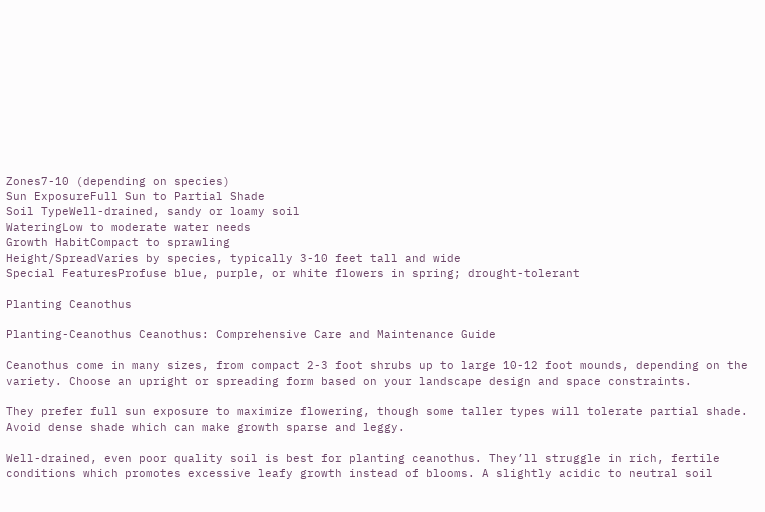Zones7-10 (depending on species)
Sun ExposureFull Sun to Partial Shade
Soil TypeWell-drained, sandy or loamy soil
WateringLow to moderate water needs
Growth HabitCompact to sprawling
Height/SpreadVaries by species, typically 3-10 feet tall and wide
Special FeaturesProfuse blue, purple, or white flowers in spring; drought-tolerant

Planting Ceanothus

Planting-Ceanothus Ceanothus: Comprehensive Care and Maintenance Guide

Ceanothus come in many sizes, from compact 2-3 foot shrubs up to large 10-12 foot mounds, depending on the variety. Choose an upright or spreading form based on your landscape design and space constraints.

They prefer full sun exposure to maximize flowering, though some taller types will tolerate partial shade. Avoid dense shade which can make growth sparse and leggy.

Well-drained, even poor quality soil is best for planting ceanothus. They’ll struggle in rich, fertile conditions which promotes excessive leafy growth instead of blooms. A slightly acidic to neutral soil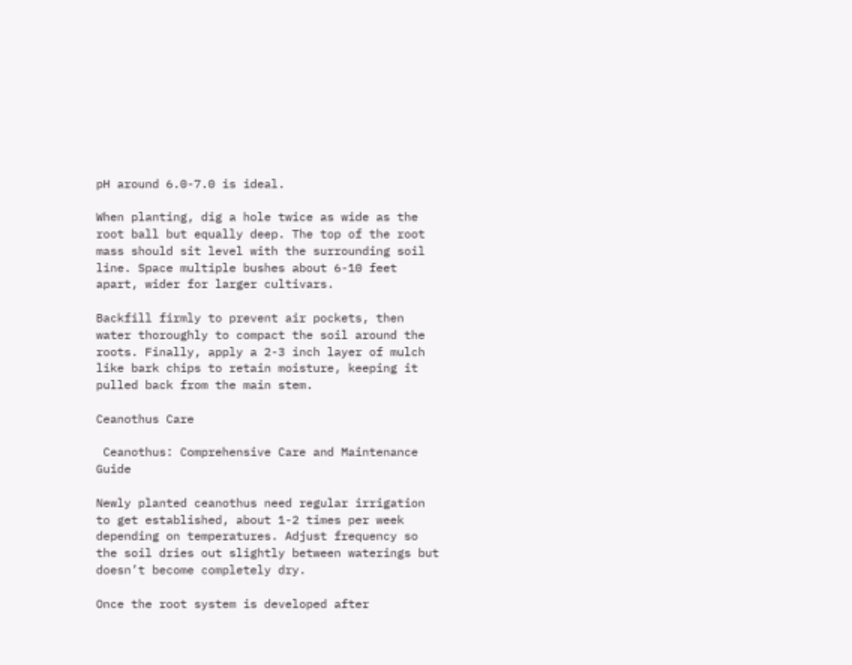pH around 6.0-7.0 is ideal.

When planting, dig a hole twice as wide as the root ball but equally deep. The top of the root mass should sit level with the surrounding soil line. Space multiple bushes about 6-10 feet apart, wider for larger cultivars.

Backfill firmly to prevent air pockets, then water thoroughly to compact the soil around the roots. Finally, apply a 2-3 inch layer of mulch like bark chips to retain moisture, keeping it pulled back from the main stem.

Ceanothus Care

 Ceanothus: Comprehensive Care and Maintenance Guide

Newly planted ceanothus need regular irrigation to get established, about 1-2 times per week depending on temperatures. Adjust frequency so the soil dries out slightly between waterings but doesn’t become completely dry.

Once the root system is developed after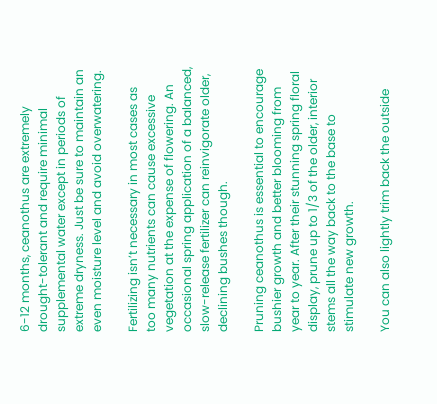6-12 months, ceanothus are extremely drought-tolerant and require minimal supplemental water except in periods of extreme dryness. Just be sure to maintain an even moisture level and avoid overwatering.

Fertilizing isn’t necessary in most cases as too many nutrients can cause excessive vegetation at the expense of flowering. An occasional spring application of a balanced, slow-release fertilizer can reinvigorate older, declining bushes though.

Pruning ceanothus is essential to encourage bushier growth and better blooming from year to year. After their stunning spring floral display, prune up to 1/3 of the older, interior stems all the way back to the base to stimulate new growth.

You can also lightly trim back the outside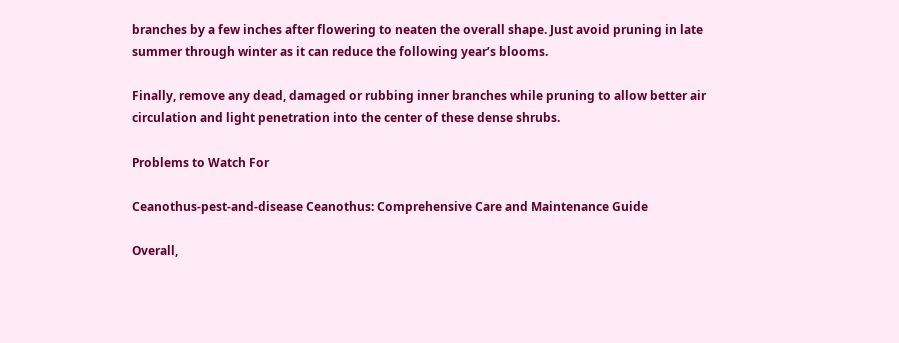branches by a few inches after flowering to neaten the overall shape. Just avoid pruning in late summer through winter as it can reduce the following year’s blooms.

Finally, remove any dead, damaged or rubbing inner branches while pruning to allow better air circulation and light penetration into the center of these dense shrubs.

Problems to Watch For

Ceanothus-pest-and-disease Ceanothus: Comprehensive Care and Maintenance Guide

Overall,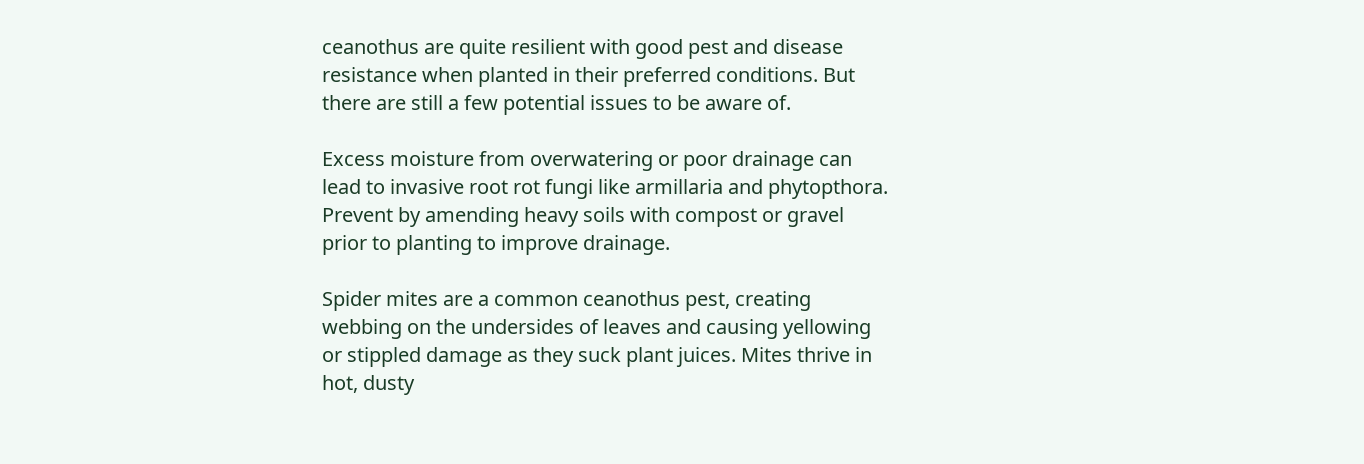ceanothus are quite resilient with good pest and disease resistance when planted in their preferred conditions. But there are still a few potential issues to be aware of.

Excess moisture from overwatering or poor drainage can lead to invasive root rot fungi like armillaria and phytopthora. Prevent by amending heavy soils with compost or gravel prior to planting to improve drainage.

Spider mites are a common ceanothus pest, creating webbing on the undersides of leaves and causing yellowing or stippled damage as they suck plant juices. Mites thrive in hot, dusty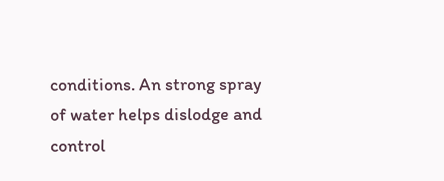conditions. An strong spray of water helps dislodge and control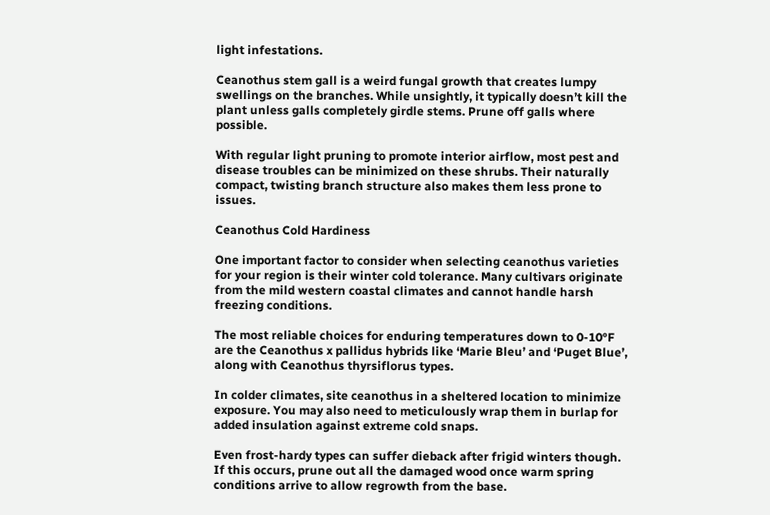light infestations.

Ceanothus stem gall is a weird fungal growth that creates lumpy swellings on the branches. While unsightly, it typically doesn’t kill the plant unless galls completely girdle stems. Prune off galls where possible.

With regular light pruning to promote interior airflow, most pest and disease troubles can be minimized on these shrubs. Their naturally compact, twisting branch structure also makes them less prone to issues.

Ceanothus Cold Hardiness

One important factor to consider when selecting ceanothus varieties for your region is their winter cold tolerance. Many cultivars originate from the mild western coastal climates and cannot handle harsh freezing conditions.

The most reliable choices for enduring temperatures down to 0-10°F are the Ceanothus x pallidus hybrids like ‘Marie Bleu’ and ‘Puget Blue’, along with Ceanothus thyrsiflorus types.

In colder climates, site ceanothus in a sheltered location to minimize exposure. You may also need to meticulously wrap them in burlap for added insulation against extreme cold snaps.

Even frost-hardy types can suffer dieback after frigid winters though. If this occurs, prune out all the damaged wood once warm spring conditions arrive to allow regrowth from the base.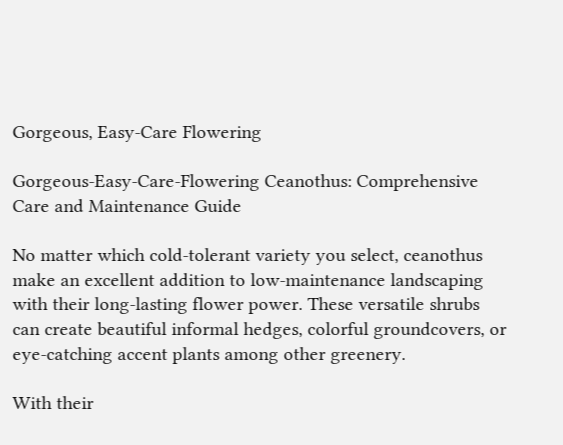Gorgeous, Easy-Care Flowering

Gorgeous-Easy-Care-Flowering Ceanothus: Comprehensive Care and Maintenance Guide

No matter which cold-tolerant variety you select, ceanothus make an excellent addition to low-maintenance landscaping with their long-lasting flower power. These versatile shrubs can create beautiful informal hedges, colorful groundcovers, or eye-catching accent plants among other greenery.

With their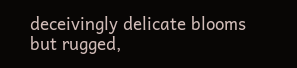deceivingly delicate blooms but rugged,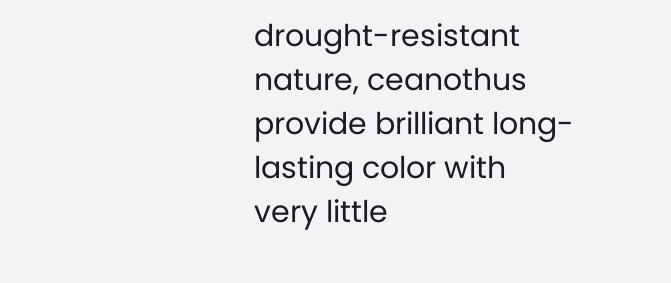drought-resistant nature, ceanothus provide brilliant long-lasting color with very little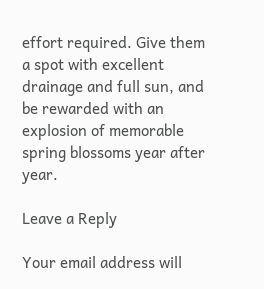effort required. Give them a spot with excellent drainage and full sun, and be rewarded with an explosion of memorable spring blossoms year after year.

Leave a Reply

Your email address will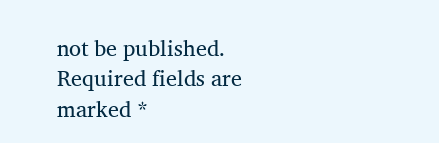not be published. Required fields are marked *